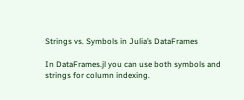Strings vs. Symbols in Julia’s DataFrames

In DataFrames.jl you can use both symbols and strings for column indexing.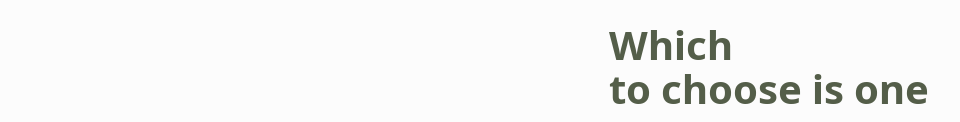Which
to choose is one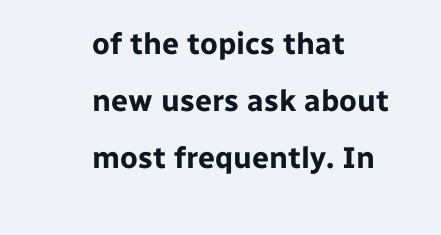of the topics that new users ask about most frequently. In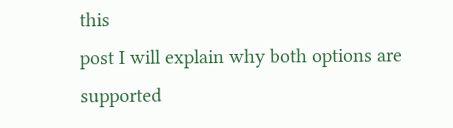this
post I will explain why both options are supported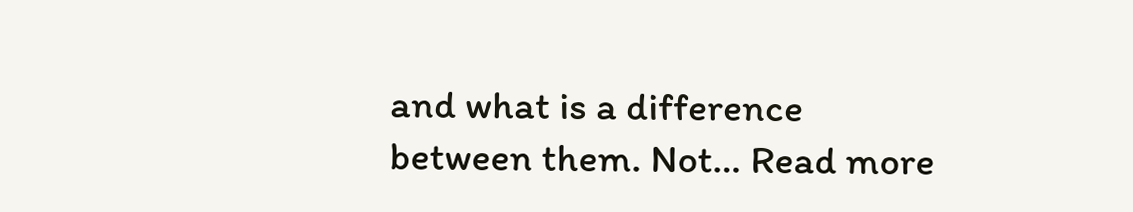and what is a difference
between them. Not… Read more